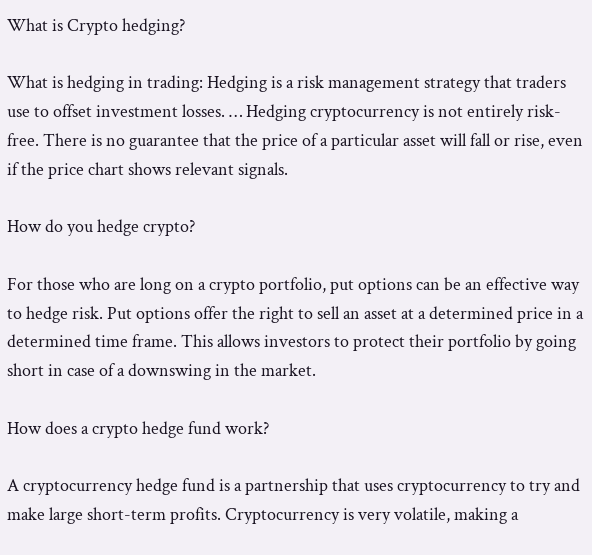What is Crypto hedging?

What is hedging in trading: Hedging is a risk management strategy that traders use to offset investment losses. … Hedging cryptocurrency is not entirely risk-free. There is no guarantee that the price of a particular asset will fall or rise, even if the price chart shows relevant signals.

How do you hedge crypto?

For those who are long on a crypto portfolio, put options can be an effective way to hedge risk. Put options offer the right to sell an asset at a determined price in a determined time frame. This allows investors to protect their portfolio by going short in case of a downswing in the market.

How does a crypto hedge fund work?

A cryptocurrency hedge fund is a partnership that uses cryptocurrency to try and make large short-term profits. Cryptocurrency is very volatile, making a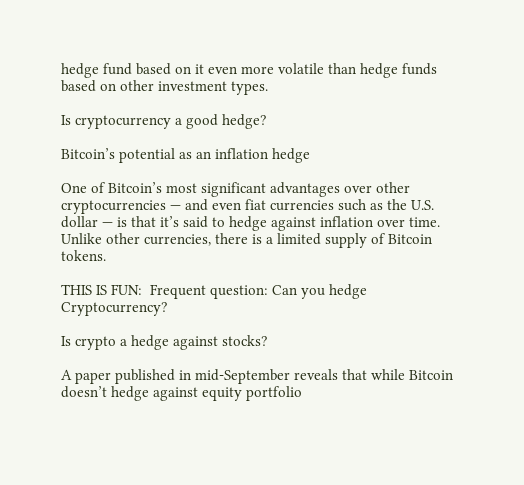hedge fund based on it even more volatile than hedge funds based on other investment types.

Is cryptocurrency a good hedge?

Bitcoin’s potential as an inflation hedge

One of Bitcoin’s most significant advantages over other cryptocurrencies — and even fiat currencies such as the U.S. dollar — is that it’s said to hedge against inflation over time. Unlike other currencies, there is a limited supply of Bitcoin tokens.

THIS IS FUN:  Frequent question: Can you hedge Cryptocurrency?

Is crypto a hedge against stocks?

A paper published in mid-September reveals that while Bitcoin doesn’t hedge against equity portfolio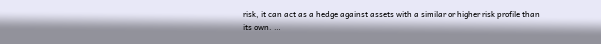risk, it can act as a hedge against assets with a similar or higher risk profile than its own. …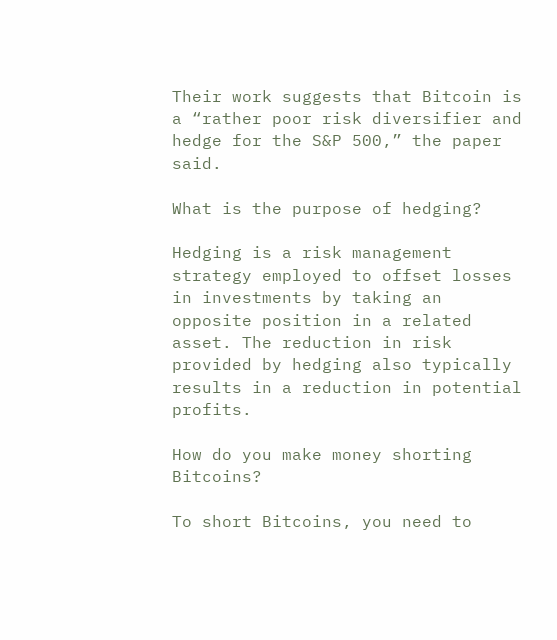Their work suggests that Bitcoin is a “rather poor risk diversifier and hedge for the S&P 500,” the paper said.

What is the purpose of hedging?

Hedging is a risk management strategy employed to offset losses in investments by taking an opposite position in a related asset. The reduction in risk provided by hedging also typically results in a reduction in potential profits.

How do you make money shorting Bitcoins?

To short Bitcoins, you need to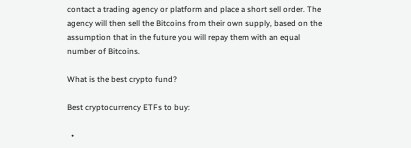contact a trading agency or platform and place a short sell order. The agency will then sell the Bitcoins from their own supply, based on the assumption that in the future you will repay them with an equal number of Bitcoins.

What is the best crypto fund?

Best cryptocurrency ETFs to buy:

  •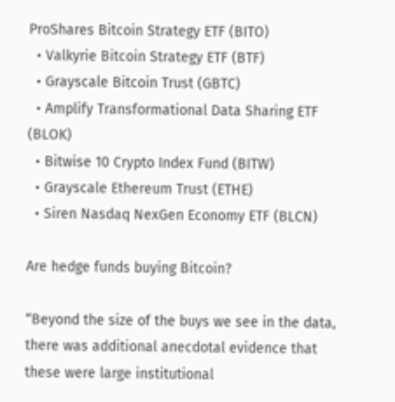ProShares Bitcoin Strategy ETF (BITO)
  • Valkyrie Bitcoin Strategy ETF (BTF)
  • Grayscale Bitcoin Trust (GBTC)
  • Amplify Transformational Data Sharing ETF (BLOK)
  • Bitwise 10 Crypto Index Fund (BITW)
  • Grayscale Ethereum Trust (ETHE)
  • Siren Nasdaq NexGen Economy ETF (BLCN)

Are hedge funds buying Bitcoin?

“Beyond the size of the buys we see in the data, there was additional anecdotal evidence that these were large institutional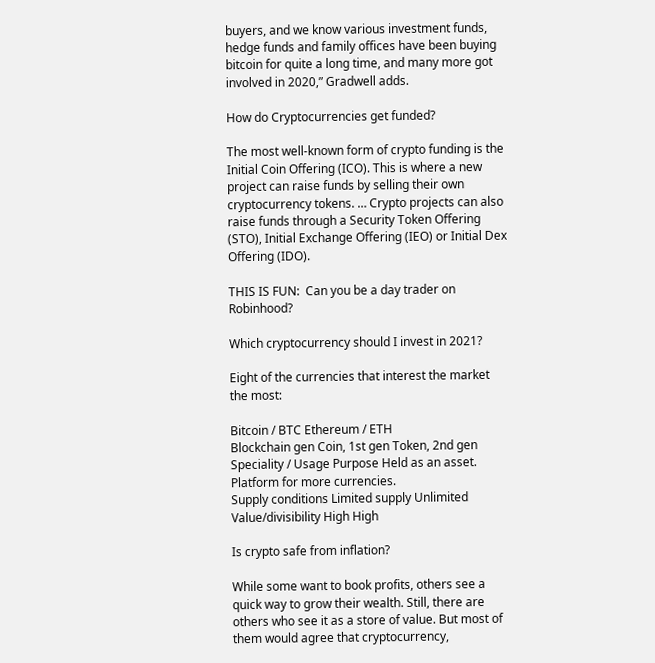buyers, and we know various investment funds, hedge funds and family offices have been buying bitcoin for quite a long time, and many more got involved in 2020,” Gradwell adds.

How do Cryptocurrencies get funded?

The most well-known form of crypto funding is the Initial Coin Offering (ICO). This is where a new project can raise funds by selling their own cryptocurrency tokens. … Crypto projects can also raise funds through a Security Token Offering (STO), Initial Exchange Offering (IEO) or Initial Dex Offering (IDO).

THIS IS FUN:  Can you be a day trader on Robinhood?

Which cryptocurrency should I invest in 2021?

Eight of the currencies that interest the market the most:

Bitcoin / BTC Ethereum / ETH
Blockchain gen Coin, 1st gen Token, 2nd gen
Speciality / Usage Purpose Held as an asset. Platform for more currencies.
Supply conditions Limited supply Unlimited
Value/divisibility High High

Is crypto safe from inflation?

While some want to book profits, others see a quick way to grow their wealth. Still, there are others who see it as a store of value. But most of them would agree that cryptocurrency,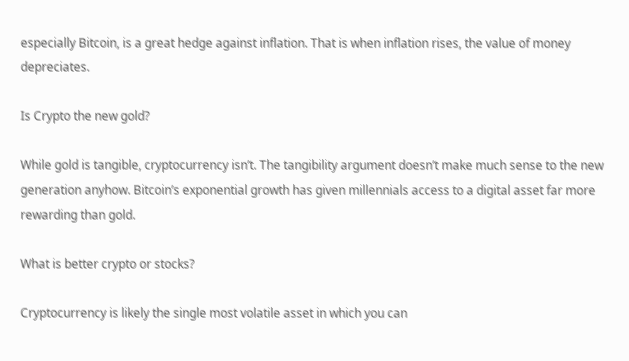especially Bitcoin, is a great hedge against inflation. That is when inflation rises, the value of money depreciates.

Is Crypto the new gold?

While gold is tangible, cryptocurrency isn’t. The tangibility argument doesn’t make much sense to the new generation anyhow. Bitcoin’s exponential growth has given millennials access to a digital asset far more rewarding than gold.

What is better crypto or stocks?

Cryptocurrency is likely the single most volatile asset in which you can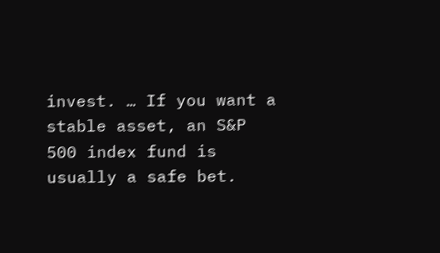invest. … If you want a stable asset, an S&P 500 index fund is usually a safe bet.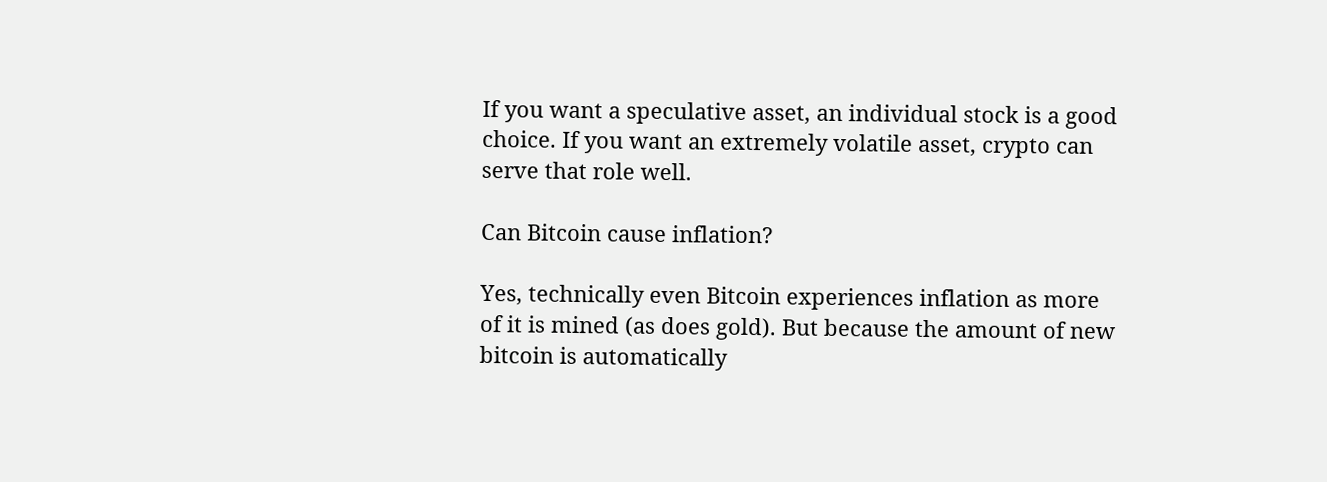If you want a speculative asset, an individual stock is a good choice. If you want an extremely volatile asset, crypto can serve that role well.

Can Bitcoin cause inflation?

Yes, technically even Bitcoin experiences inflation as more of it is mined (as does gold). But because the amount of new bitcoin is automatically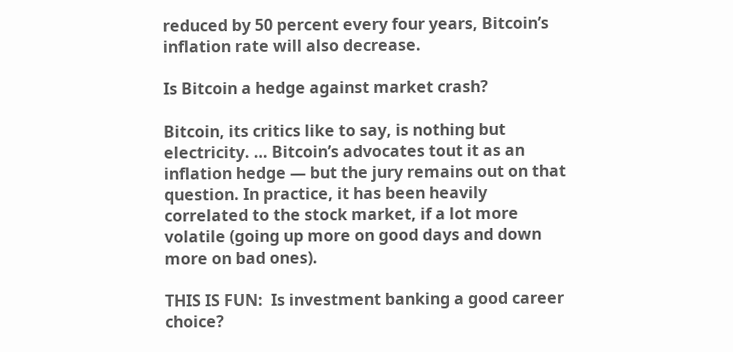reduced by 50 percent every four years, Bitcoin’s inflation rate will also decrease.

Is Bitcoin a hedge against market crash?

Bitcoin, its critics like to say, is nothing but electricity. … Bitcoin’s advocates tout it as an inflation hedge — but the jury remains out on that question. In practice, it has been heavily correlated to the stock market, if a lot more volatile (going up more on good days and down more on bad ones).

THIS IS FUN:  Is investment banking a good career choice?